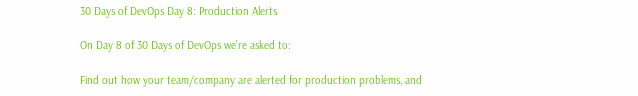30 Days of DevOps Day 8: Production Alerts

On Day 8 of 30 Days of DevOps we’re asked to:

Find out how your team/company are alerted for production problems, and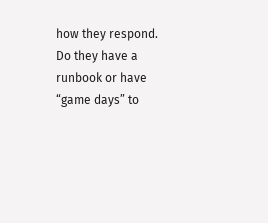how they respond. Do they have a runbook or have “game days” to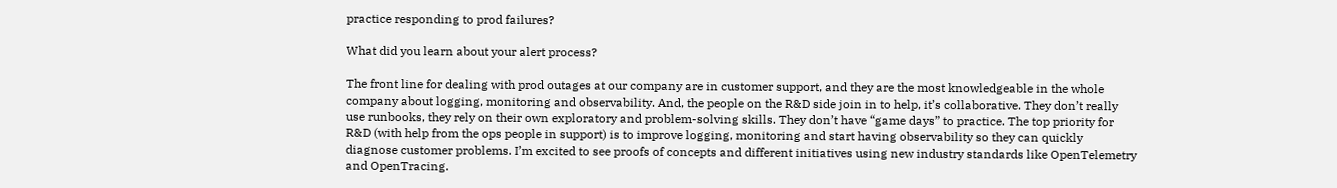practice responding to prod failures?

What did you learn about your alert process?

The front line for dealing with prod outages at our company are in customer support, and they are the most knowledgeable in the whole company about logging, monitoring and observability. And, the people on the R&D side join in to help, it’s collaborative. They don’t really use runbooks, they rely on their own exploratory and problem-solving skills. They don’t have “game days” to practice. The top priority for R&D (with help from the ops people in support) is to improve logging, monitoring and start having observability so they can quickly diagnose customer problems. I’m excited to see proofs of concepts and different initiatives using new industry standards like OpenTelemetry and OpenTracing.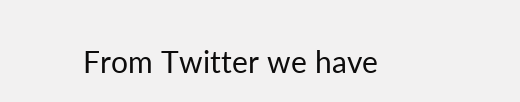From Twitter we have